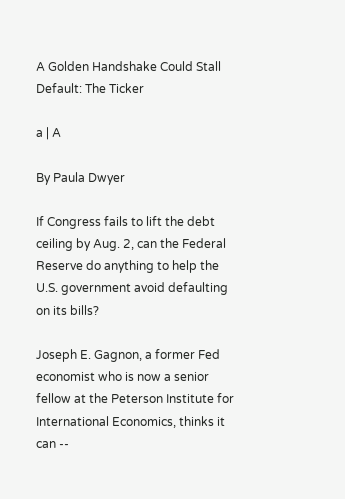A Golden Handshake Could Stall Default: The Ticker

a | A

By Paula Dwyer

If Congress fails to lift the debt ceiling by Aug. 2, can the Federal Reserve do anything to help the U.S. government avoid defaulting on its bills?

Joseph E. Gagnon, a former Fed economist who is now a senior fellow at the Peterson Institute for International Economics, thinks it can --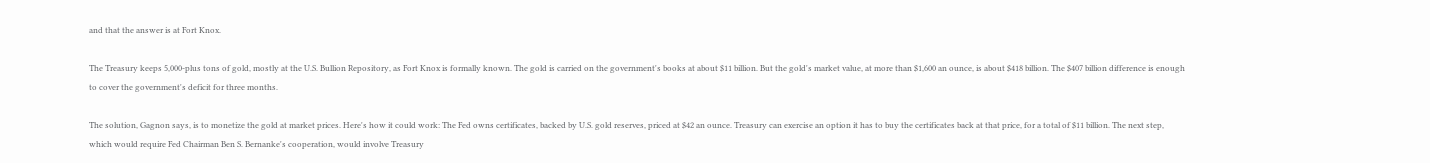and that the answer is at Fort Knox.

The Treasury keeps 5,000-plus tons of gold, mostly at the U.S. Bullion Repository, as Fort Knox is formally known. The gold is carried on the government's books at about $11 billion. But the gold's market value, at more than $1,600 an ounce, is about $418 billion. The $407 billion difference is enough to cover the government's deficit for three months.

The solution, Gagnon says, is to monetize the gold at market prices. Here's how it could work: The Fed owns certificates, backed by U.S. gold reserves, priced at $42 an ounce. Treasury can exercise an option it has to buy the certificates back at that price, for a total of $11 billion. The next step, which would require Fed Chairman Ben S. Bernanke's cooperation, would involve Treasury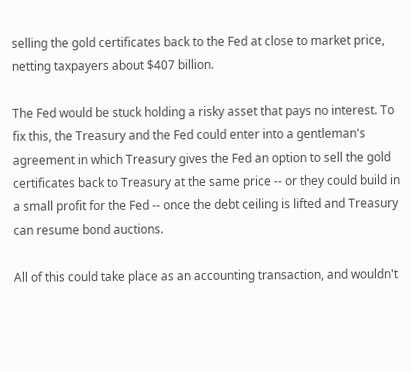selling the gold certificates back to the Fed at close to market price, netting taxpayers about $407 billion.

The Fed would be stuck holding a risky asset that pays no interest. To fix this, the Treasury and the Fed could enter into a gentleman's agreement in which Treasury gives the Fed an option to sell the gold certificates back to Treasury at the same price -- or they could build in a small profit for the Fed -- once the debt ceiling is lifted and Treasury can resume bond auctions.

All of this could take place as an accounting transaction, and wouldn't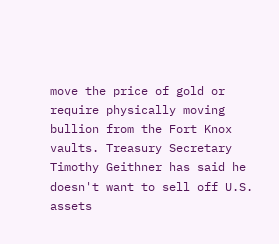move the price of gold or require physically moving bullion from the Fort Knox vaults. Treasury Secretary Timothy Geithner has said he doesn't want to sell off U.S. assets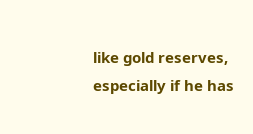like gold reserves, especially if he has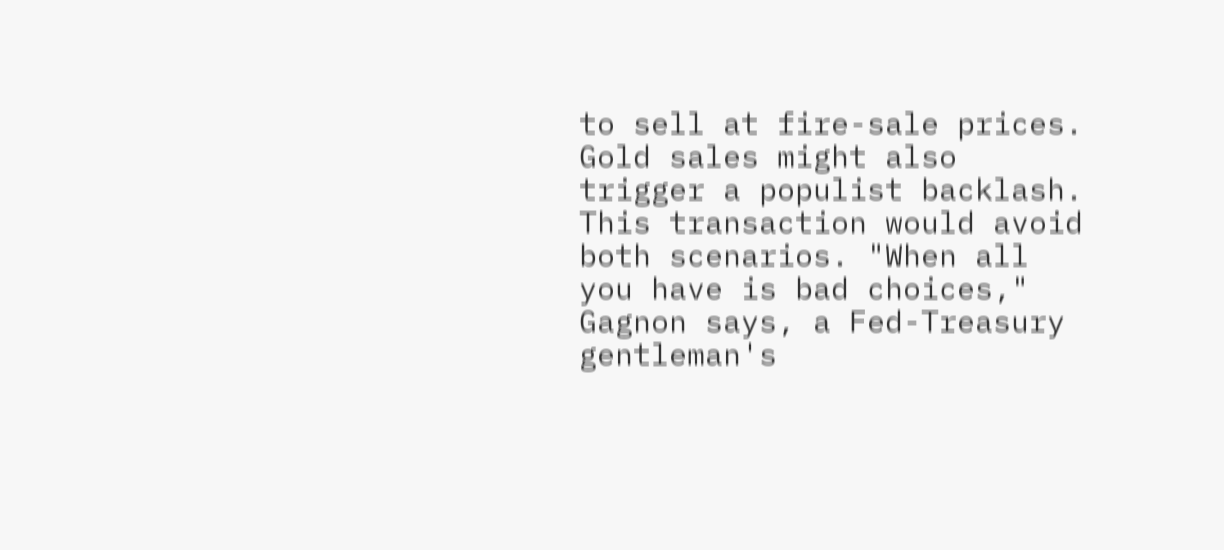to sell at fire-sale prices. Gold sales might also trigger a populist backlash. This transaction would avoid both scenarios. "When all you have is bad choices," Gagnon says, a Fed-Treasury gentleman's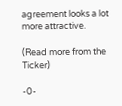agreement looks a lot more attractive.

(Read more from the Ticker)

-0-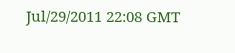Jul/29/2011 22:08 GMT